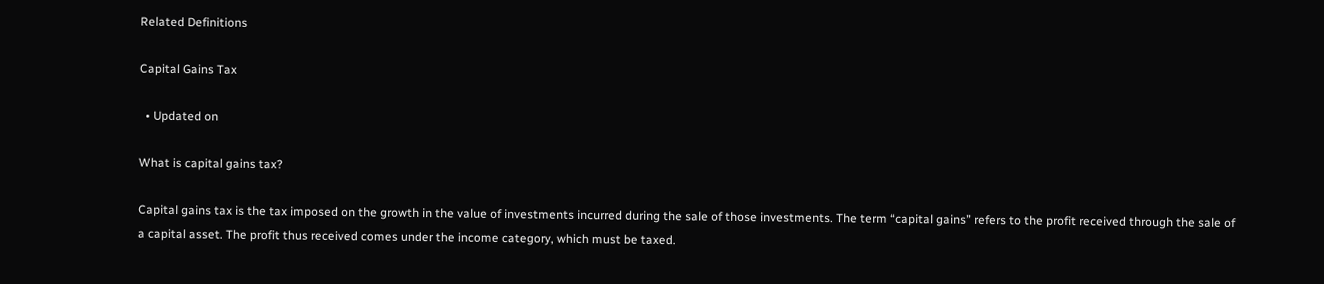Related Definitions

Capital Gains Tax

  • Updated on

What is capital gains tax?

Capital gains tax is the tax imposed on the growth in the value of investments incurred during the sale of those investments. The term “capital gains” refers to the profit received through the sale of a capital asset. The profit thus received comes under the income category, which must be taxed.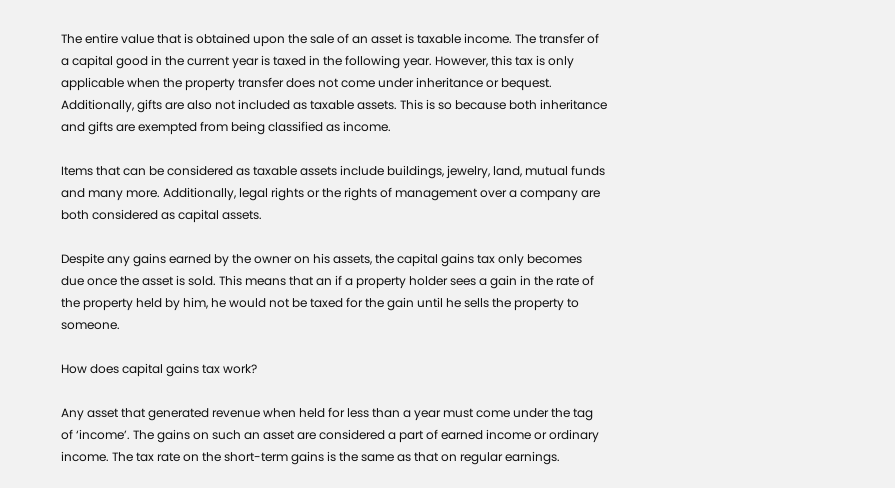The entire value that is obtained upon the sale of an asset is taxable income. The transfer of a capital good in the current year is taxed in the following year. However, this tax is only applicable when the property transfer does not come under inheritance or bequest. Additionally, gifts are also not included as taxable assets. This is so because both inheritance and gifts are exempted from being classified as income.

Items that can be considered as taxable assets include buildings, jewelry, land, mutual funds and many more. Additionally, legal rights or the rights of management over a company are both considered as capital assets.

Despite any gains earned by the owner on his assets, the capital gains tax only becomes due once the asset is sold. This means that an if a property holder sees a gain in the rate of the property held by him, he would not be taxed for the gain until he sells the property to someone.

How does capital gains tax work?

Any asset that generated revenue when held for less than a year must come under the tag of ‘income’. The gains on such an asset are considered a part of earned income or ordinary income. The tax rate on the short-term gains is the same as that on regular earnings.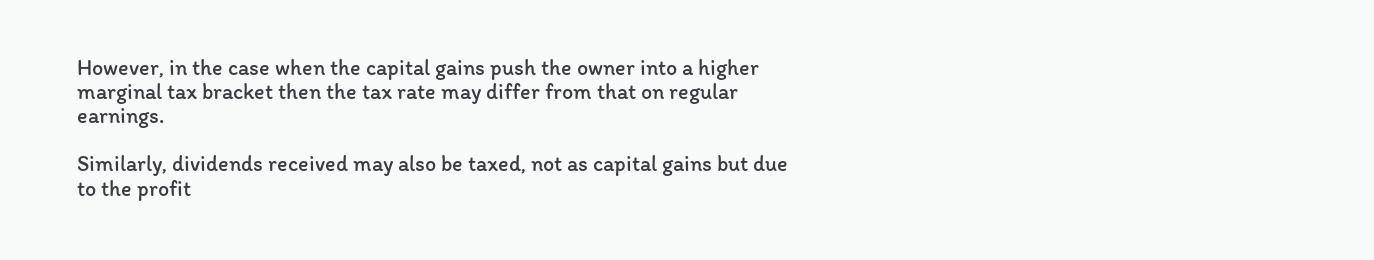However, in the case when the capital gains push the owner into a higher marginal tax bracket then the tax rate may differ from that on regular earnings.

Similarly, dividends received may also be taxed, not as capital gains but due to the profit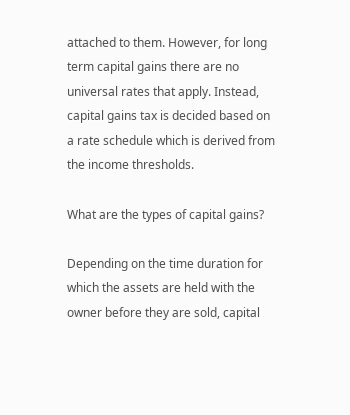attached to them. However, for long term capital gains there are no universal rates that apply. Instead, capital gains tax is decided based on a rate schedule which is derived from the income thresholds.

What are the types of capital gains?

Depending on the time duration for which the assets are held with the owner before they are sold, capital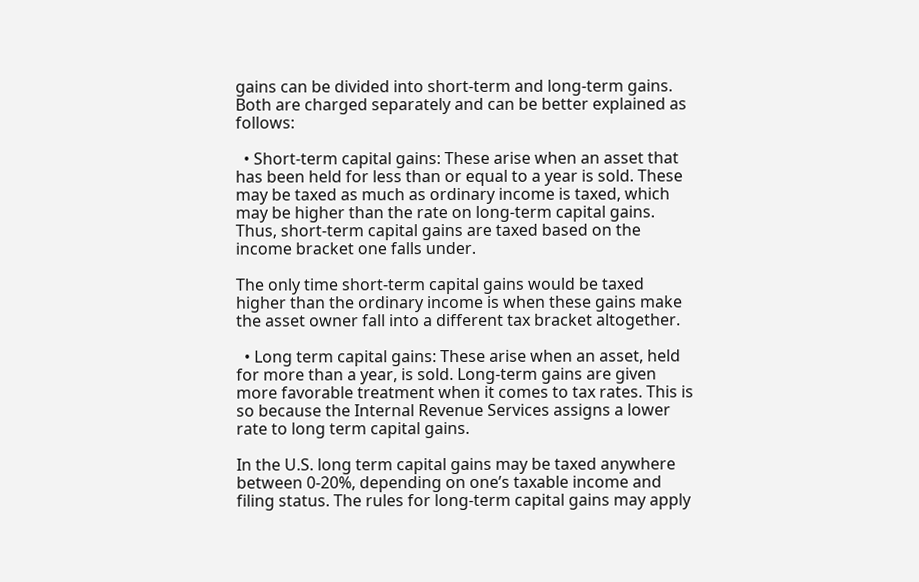gains can be divided into short-term and long-term gains. Both are charged separately and can be better explained as follows:

  • Short-term capital gains: These arise when an asset that has been held for less than or equal to a year is sold. These may be taxed as much as ordinary income is taxed, which may be higher than the rate on long-term capital gains. Thus, short-term capital gains are taxed based on the income bracket one falls under.

The only time short-term capital gains would be taxed higher than the ordinary income is when these gains make the asset owner fall into a different tax bracket altogether.

  • Long term capital gains: These arise when an asset, held for more than a year, is sold. Long-term gains are given more favorable treatment when it comes to tax rates. This is so because the Internal Revenue Services assigns a lower rate to long term capital gains.

In the U.S. long term capital gains may be taxed anywhere between 0-20%, depending on one’s taxable income and filing status. The rules for long-term capital gains may apply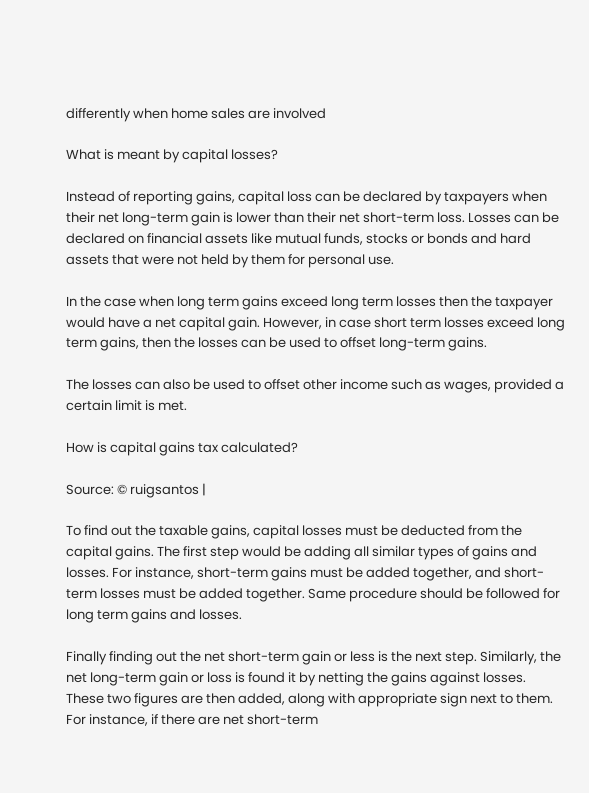differently when home sales are involved

What is meant by capital losses?

Instead of reporting gains, capital loss can be declared by taxpayers when their net long-term gain is lower than their net short-term loss. Losses can be declared on financial assets like mutual funds, stocks or bonds and hard assets that were not held by them for personal use.

In the case when long term gains exceed long term losses then the taxpayer would have a net capital gain. However, in case short term losses exceed long term gains, then the losses can be used to offset long-term gains.

The losses can also be used to offset other income such as wages, provided a certain limit is met.

How is capital gains tax calculated?

Source: © ruigsantos |

To find out the taxable gains, capital losses must be deducted from the capital gains. The first step would be adding all similar types of gains and losses. For instance, short-term gains must be added together, and short-term losses must be added together. Same procedure should be followed for long term gains and losses.

Finally finding out the net short-term gain or less is the next step. Similarly, the net long-term gain or loss is found it by netting the gains against losses. These two figures are then added, along with appropriate sign next to them. For instance, if there are net short-term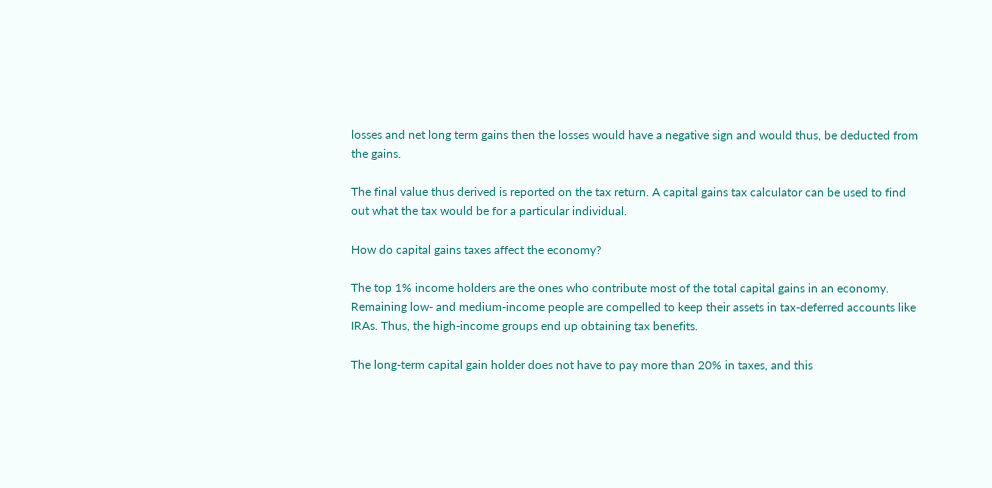losses and net long term gains then the losses would have a negative sign and would thus, be deducted from the gains.

The final value thus derived is reported on the tax return. A capital gains tax calculator can be used to find out what the tax would be for a particular individual.

How do capital gains taxes affect the economy?

The top 1% income holders are the ones who contribute most of the total capital gains in an economy. Remaining low- and medium-income people are compelled to keep their assets in tax-deferred accounts like IRAs. Thus, the high-income groups end up obtaining tax benefits.

The long-term capital gain holder does not have to pay more than 20% in taxes, and this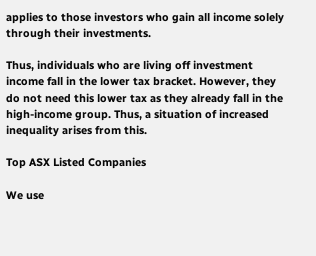applies to those investors who gain all income solely through their investments.

Thus, individuals who are living off investment income fall in the lower tax bracket. However, they do not need this lower tax as they already fall in the high-income group. Thus, a situation of increased inequality arises from this.

Top ASX Listed Companies

We use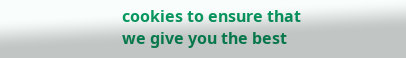cookies to ensure that we give you the best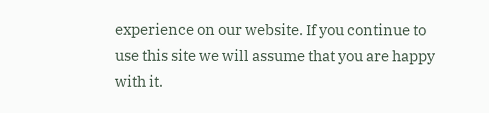experience on our website. If you continue to use this site we will assume that you are happy with it.